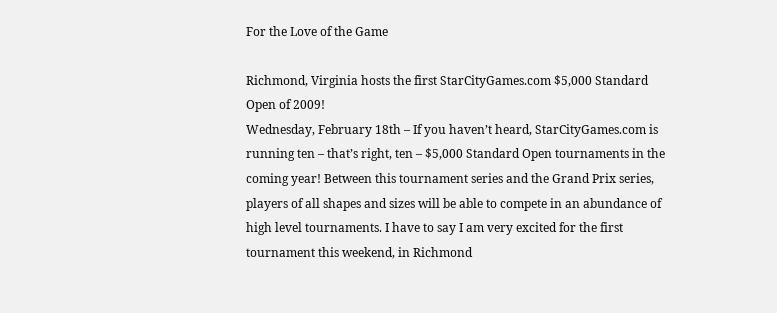For the Love of the Game

Richmond, Virginia hosts the first StarCityGames.com $5,000 Standard Open of 2009!
Wednesday, February 18th – If you haven’t heard, StarCityGames.com is running ten – that’s right, ten – $5,000 Standard Open tournaments in the coming year! Between this tournament series and the Grand Prix series, players of all shapes and sizes will be able to compete in an abundance of high level tournaments. I have to say I am very excited for the first tournament this weekend, in Richmond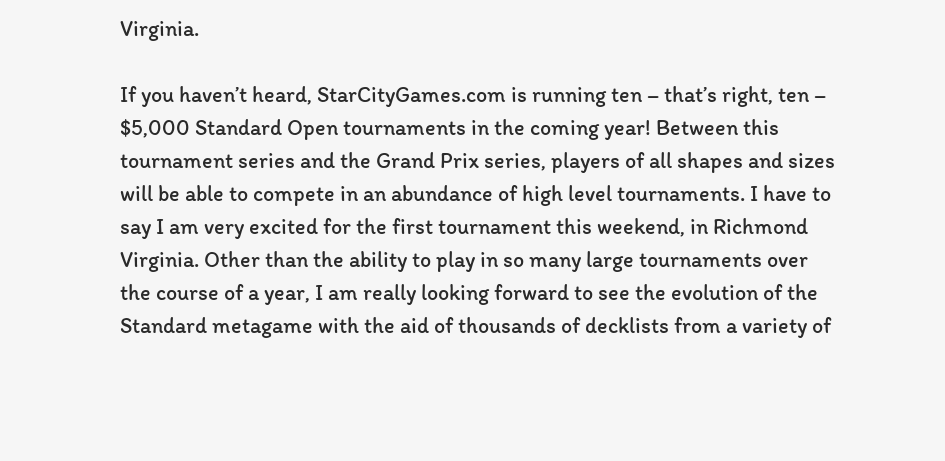Virginia.

If you haven’t heard, StarCityGames.com is running ten – that’s right, ten – $5,000 Standard Open tournaments in the coming year! Between this tournament series and the Grand Prix series, players of all shapes and sizes will be able to compete in an abundance of high level tournaments. I have to say I am very excited for the first tournament this weekend, in Richmond Virginia. Other than the ability to play in so many large tournaments over the course of a year, I am really looking forward to see the evolution of the Standard metagame with the aid of thousands of decklists from a variety of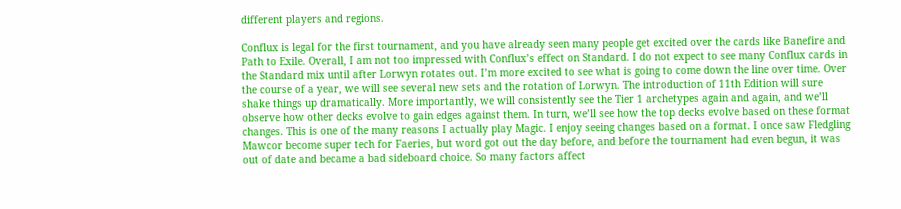different players and regions.

Conflux is legal for the first tournament, and you have already seen many people get excited over the cards like Banefire and Path to Exile. Overall, I am not too impressed with Conflux’s effect on Standard. I do not expect to see many Conflux cards in the Standard mix until after Lorwyn rotates out. I’m more excited to see what is going to come down the line over time. Over the course of a year, we will see several new sets and the rotation of Lorwyn. The introduction of 11th Edition will sure shake things up dramatically. More importantly, we will consistently see the Tier 1 archetypes again and again, and we’ll observe how other decks evolve to gain edges against them. In turn, we’ll see how the top decks evolve based on these format changes. This is one of the many reasons I actually play Magic. I enjoy seeing changes based on a format. I once saw Fledgling Mawcor become super tech for Faeries, but word got out the day before, and before the tournament had even begun, it was out of date and became a bad sideboard choice. So many factors affect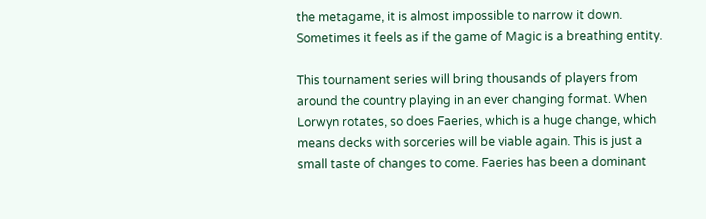the metagame, it is almost impossible to narrow it down. Sometimes it feels as if the game of Magic is a breathing entity.

This tournament series will bring thousands of players from around the country playing in an ever changing format. When Lorwyn rotates, so does Faeries, which is a huge change, which means decks with sorceries will be viable again. This is just a small taste of changes to come. Faeries has been a dominant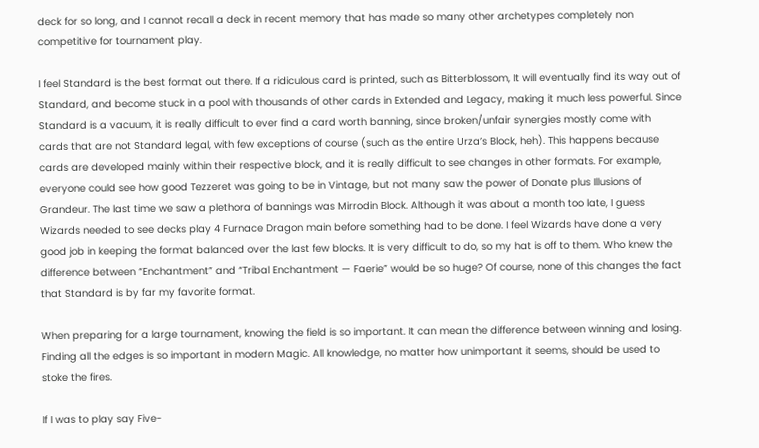deck for so long, and I cannot recall a deck in recent memory that has made so many other archetypes completely non competitive for tournament play.

I feel Standard is the best format out there. If a ridiculous card is printed, such as Bitterblossom, It will eventually find its way out of Standard, and become stuck in a pool with thousands of other cards in Extended and Legacy, making it much less powerful. Since Standard is a vacuum, it is really difficult to ever find a card worth banning, since broken/unfair synergies mostly come with cards that are not Standard legal, with few exceptions of course (such as the entire Urza’s Block, heh). This happens because cards are developed mainly within their respective block, and it is really difficult to see changes in other formats. For example, everyone could see how good Tezzeret was going to be in Vintage, but not many saw the power of Donate plus Illusions of Grandeur. The last time we saw a plethora of bannings was Mirrodin Block. Although it was about a month too late, I guess Wizards needed to see decks play 4 Furnace Dragon main before something had to be done. I feel Wizards have done a very good job in keeping the format balanced over the last few blocks. It is very difficult to do, so my hat is off to them. Who knew the difference between “Enchantment” and “Tribal Enchantment — Faerie” would be so huge? Of course, none of this changes the fact that Standard is by far my favorite format.

When preparing for a large tournament, knowing the field is so important. It can mean the difference between winning and losing. Finding all the edges is so important in modern Magic. All knowledge, no matter how unimportant it seems, should be used to stoke the fires.

If I was to play say Five-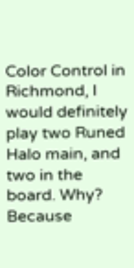Color Control in Richmond, I would definitely play two Runed Halo main, and two in the board. Why? Because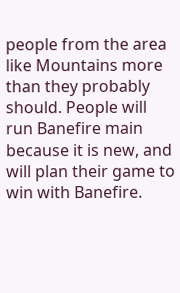people from the area like Mountains more than they probably should. People will run Banefire main because it is new, and will plan their game to win with Banefire.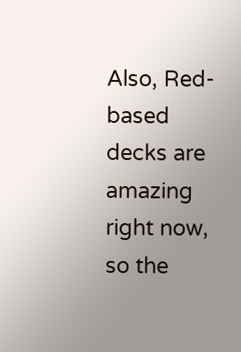Also, Red-based decks are amazing right now, so the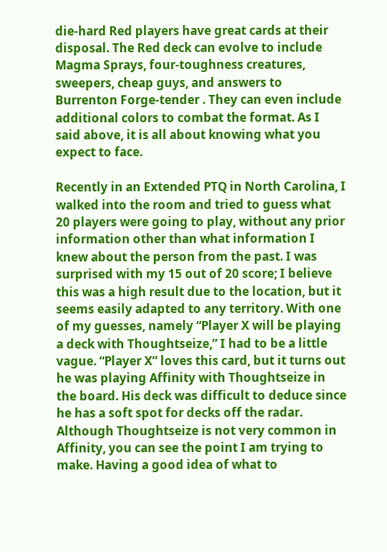die-hard Red players have great cards at their disposal. The Red deck can evolve to include Magma Sprays, four-toughness creatures, sweepers, cheap guys, and answers to Burrenton Forge-tender . They can even include additional colors to combat the format. As I said above, it is all about knowing what you expect to face.

Recently in an Extended PTQ in North Carolina, I walked into the room and tried to guess what 20 players were going to play, without any prior information other than what information I knew about the person from the past. I was surprised with my 15 out of 20 score; I believe this was a high result due to the location, but it seems easily adapted to any territory. With one of my guesses, namely “Player X will be playing a deck with Thoughtseize,” I had to be a little vague. “Player X” loves this card, but it turns out he was playing Affinity with Thoughtseize in the board. His deck was difficult to deduce since he has a soft spot for decks off the radar. Although Thoughtseize is not very common in Affinity, you can see the point I am trying to make. Having a good idea of what to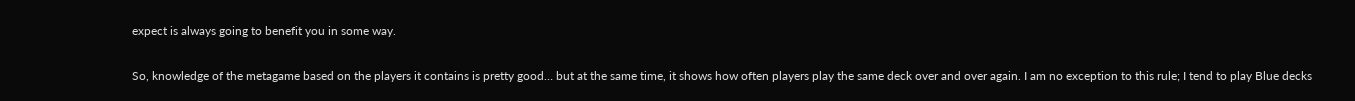expect is always going to benefit you in some way.

So, knowledge of the metagame based on the players it contains is pretty good… but at the same time, it shows how often players play the same deck over and over again. I am no exception to this rule; I tend to play Blue decks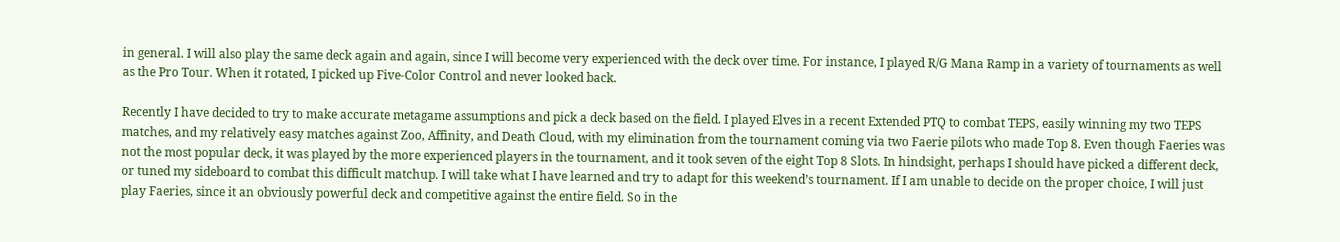in general. I will also play the same deck again and again, since I will become very experienced with the deck over time. For instance, I played R/G Mana Ramp in a variety of tournaments as well as the Pro Tour. When it rotated, I picked up Five-Color Control and never looked back.

Recently I have decided to try to make accurate metagame assumptions and pick a deck based on the field. I played Elves in a recent Extended PTQ to combat TEPS, easily winning my two TEPS matches, and my relatively easy matches against Zoo, Affinity, and Death Cloud, with my elimination from the tournament coming via two Faerie pilots who made Top 8. Even though Faeries was not the most popular deck, it was played by the more experienced players in the tournament, and it took seven of the eight Top 8 Slots. In hindsight, perhaps I should have picked a different deck, or tuned my sideboard to combat this difficult matchup. I will take what I have learned and try to adapt for this weekend’s tournament. If I am unable to decide on the proper choice, I will just play Faeries, since it an obviously powerful deck and competitive against the entire field. So in the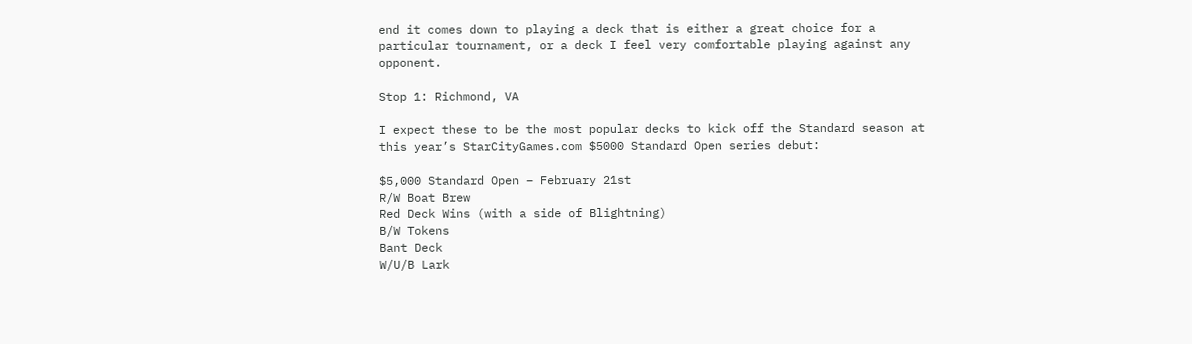end it comes down to playing a deck that is either a great choice for a particular tournament, or a deck I feel very comfortable playing against any opponent.

Stop 1: Richmond, VA

I expect these to be the most popular decks to kick off the Standard season at this year’s StarCityGames.com $5000 Standard Open series debut:

$5,000 Standard Open – February 21st
R/W Boat Brew
Red Deck Wins (with a side of Blightning)
B/W Tokens
Bant Deck
W/U/B Lark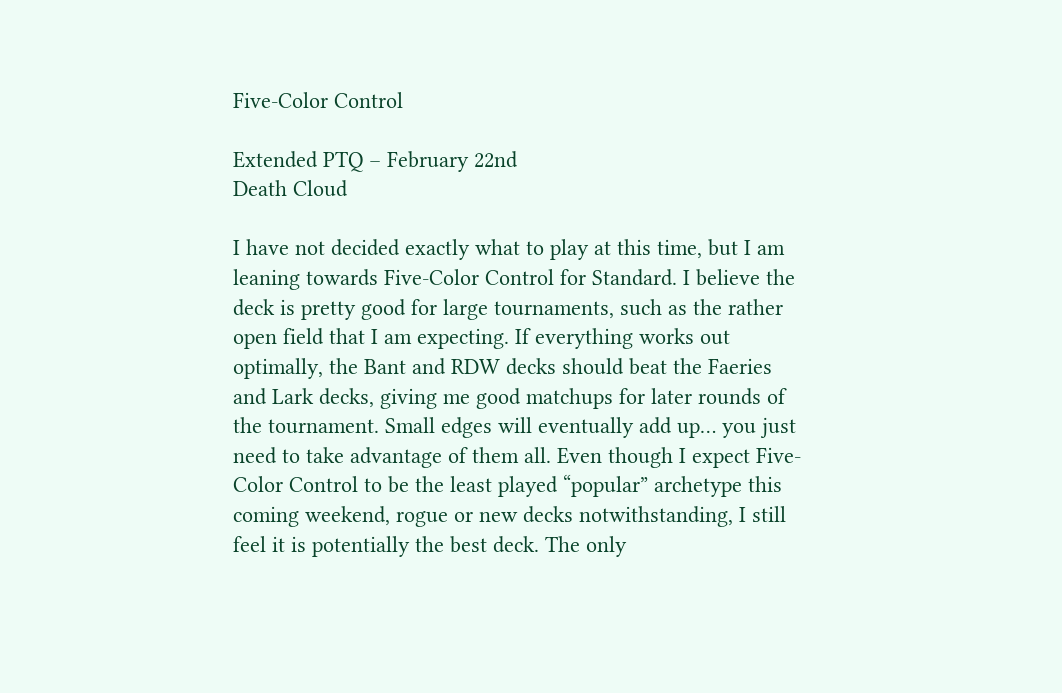Five-Color Control

Extended PTQ – February 22nd
Death Cloud

I have not decided exactly what to play at this time, but I am leaning towards Five-Color Control for Standard. I believe the deck is pretty good for large tournaments, such as the rather open field that I am expecting. If everything works out optimally, the Bant and RDW decks should beat the Faeries and Lark decks, giving me good matchups for later rounds of the tournament. Small edges will eventually add up… you just need to take advantage of them all. Even though I expect Five-Color Control to be the least played “popular” archetype this coming weekend, rogue or new decks notwithstanding, I still feel it is potentially the best deck. The only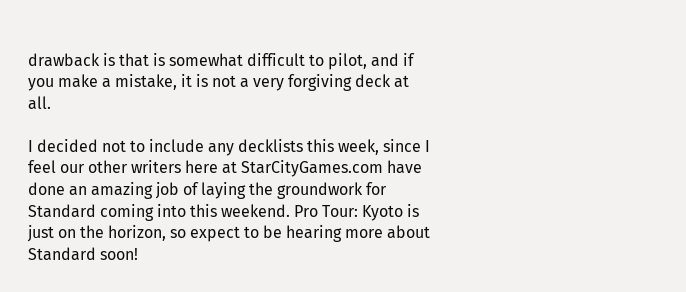drawback is that is somewhat difficult to pilot, and if you make a mistake, it is not a very forgiving deck at all.

I decided not to include any decklists this week, since I feel our other writers here at StarCityGames.com have done an amazing job of laying the groundwork for Standard coming into this weekend. Pro Tour: Kyoto is just on the horizon, so expect to be hearing more about Standard soon!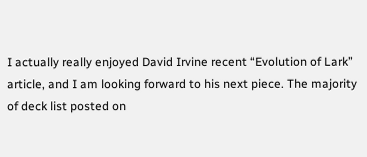I actually really enjoyed David Irvine recent “Evolution of Lark” article, and I am looking forward to his next piece. The majority of deck list posted on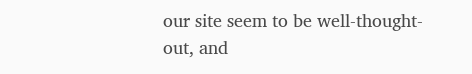our site seem to be well-thought-out, and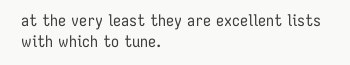at the very least they are excellent lists with which to tune.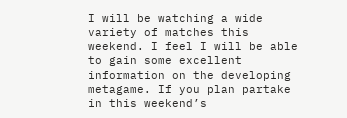I will be watching a wide variety of matches this weekend. I feel I will be able to gain some excellent information on the developing metagame. If you plan partake in this weekend’s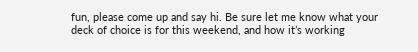fun, please come up and say hi. Be sure let me know what your deck of choice is for this weekend, and how it’s working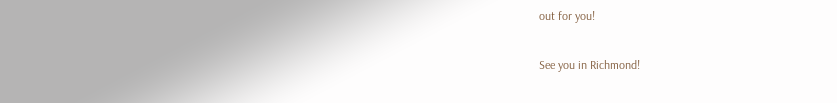out for you!

See you in Richmond!